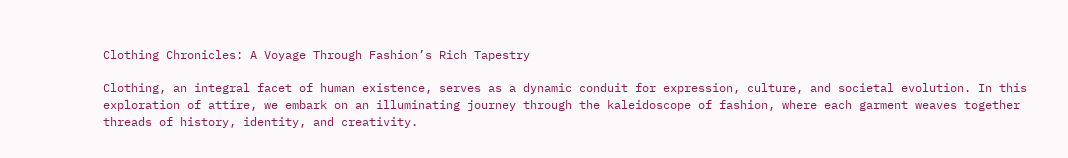Clothing Chronicles: A Voyage Through Fashion’s Rich Tapestry

Clothing, an integral facet of human existence, serves as a dynamic conduit for expression, culture, and societal evolution. In this exploration of attire, we embark on an illuminating journey through the kaleidoscope of fashion, where each garment weaves together threads of history, identity, and creativity.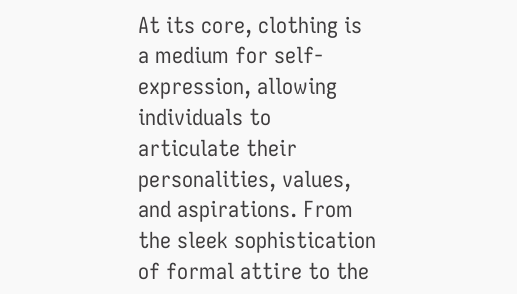At its core, clothing is a medium for self-expression, allowing individuals to articulate their personalities, values, and aspirations. From the sleek sophistication of formal attire to the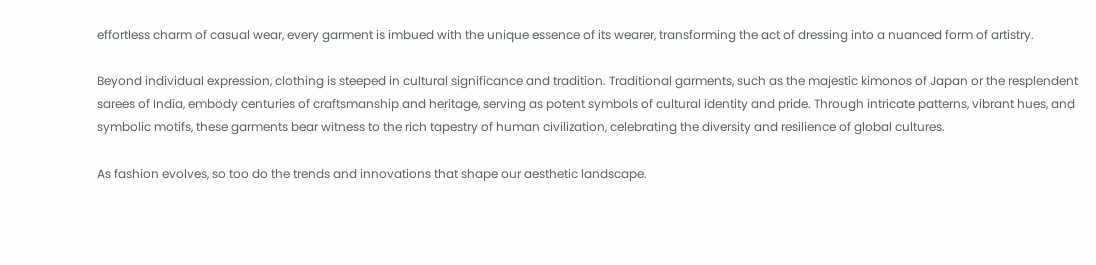effortless charm of casual wear, every garment is imbued with the unique essence of its wearer, transforming the act of dressing into a nuanced form of artistry.

Beyond individual expression, clothing is steeped in cultural significance and tradition. Traditional garments, such as the majestic kimonos of Japan or the resplendent sarees of India, embody centuries of craftsmanship and heritage, serving as potent symbols of cultural identity and pride. Through intricate patterns, vibrant hues, and symbolic motifs, these garments bear witness to the rich tapestry of human civilization, celebrating the diversity and resilience of global cultures.

As fashion evolves, so too do the trends and innovations that shape our aesthetic landscape.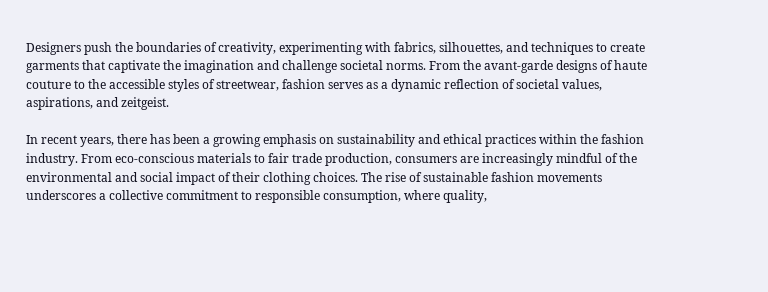Designers push the boundaries of creativity, experimenting with fabrics, silhouettes, and techniques to create garments that captivate the imagination and challenge societal norms. From the avant-garde designs of haute couture to the accessible styles of streetwear, fashion serves as a dynamic reflection of societal values, aspirations, and zeitgeist.

In recent years, there has been a growing emphasis on sustainability and ethical practices within the fashion industry. From eco-conscious materials to fair trade production, consumers are increasingly mindful of the environmental and social impact of their clothing choices. The rise of sustainable fashion movements underscores a collective commitment to responsible consumption, where quality,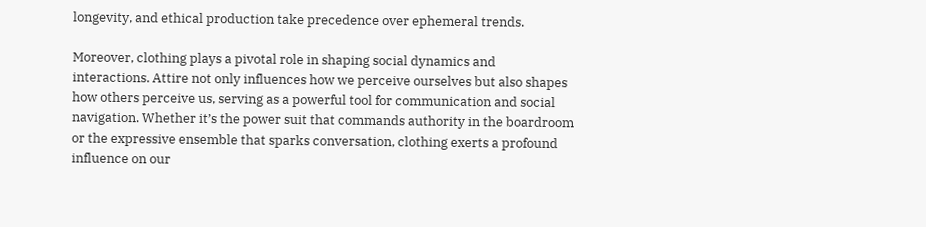longevity, and ethical production take precedence over ephemeral trends.

Moreover, clothing plays a pivotal role in shaping social dynamics and interactions. Attire not only influences how we perceive ourselves but also shapes how others perceive us, serving as a powerful tool for communication and social navigation. Whether it’s the power suit that commands authority in the boardroom or the expressive ensemble that sparks conversation, clothing exerts a profound influence on our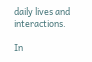daily lives and interactions.

In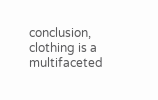conclusion, clothing is a multifaceted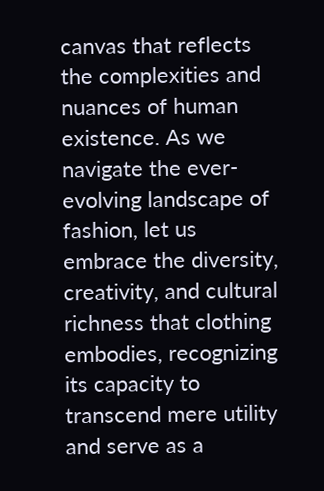canvas that reflects the complexities and nuances of human existence. As we navigate the ever-evolving landscape of fashion, let us embrace the diversity, creativity, and cultural richness that clothing embodies, recognizing its capacity to transcend mere utility and serve as a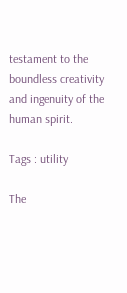testament to the boundless creativity and ingenuity of the human spirit.

Tags : utility

The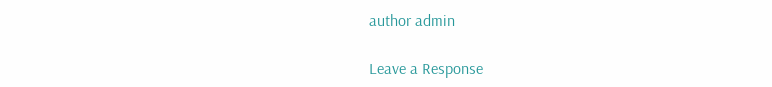author admin

Leave a Response